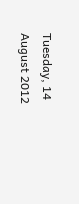Tuesday, 14 August 2012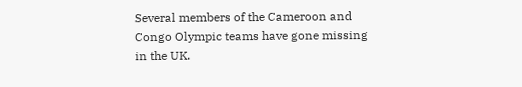Several members of the Cameroon and Congo Olympic teams have gone missing in the UK.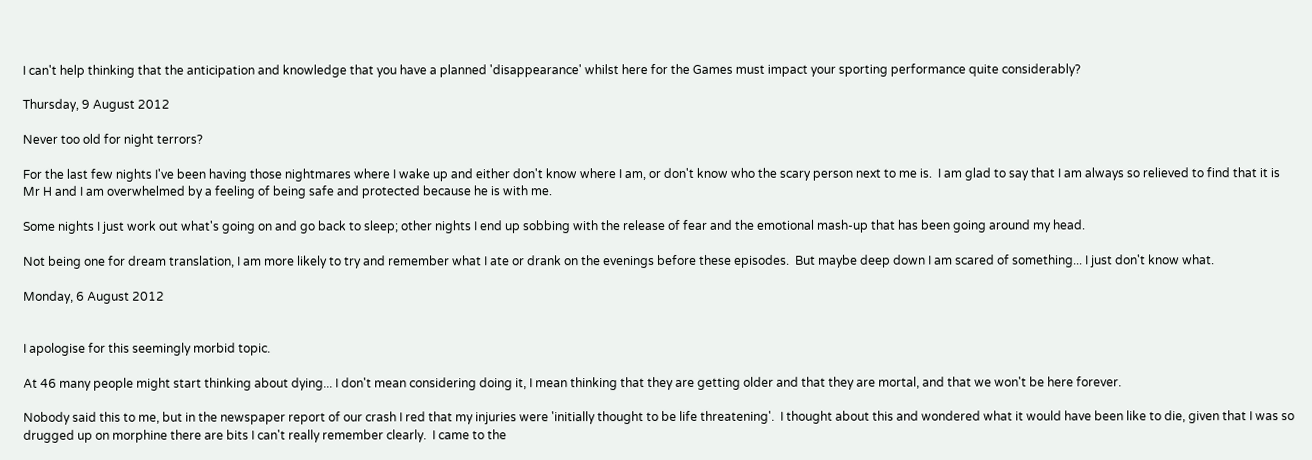I can't help thinking that the anticipation and knowledge that you have a planned 'disappearance' whilst here for the Games must impact your sporting performance quite considerably?

Thursday, 9 August 2012

Never too old for night terrors?

For the last few nights I've been having those nightmares where I wake up and either don't know where I am, or don't know who the scary person next to me is.  I am glad to say that I am always so relieved to find that it is Mr H and I am overwhelmed by a feeling of being safe and protected because he is with me.

Some nights I just work out what's going on and go back to sleep; other nights I end up sobbing with the release of fear and the emotional mash-up that has been going around my head.

Not being one for dream translation, I am more likely to try and remember what I ate or drank on the evenings before these episodes.  But maybe deep down I am scared of something... I just don't know what.

Monday, 6 August 2012


I apologise for this seemingly morbid topic.

At 46 many people might start thinking about dying... I don't mean considering doing it, I mean thinking that they are getting older and that they are mortal, and that we won't be here forever.

Nobody said this to me, but in the newspaper report of our crash I red that my injuries were 'initially thought to be life threatening'.  I thought about this and wondered what it would have been like to die, given that I was so drugged up on morphine there are bits I can't really remember clearly.  I came to the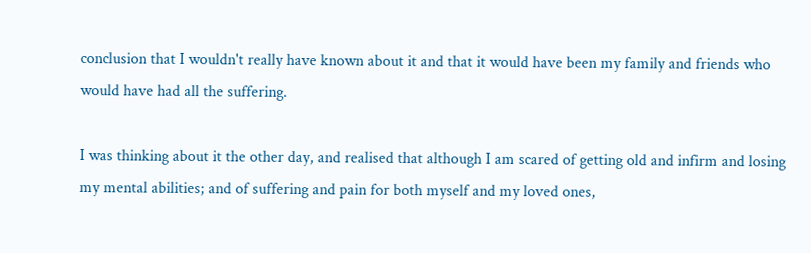conclusion that I wouldn't really have known about it and that it would have been my family and friends who would have had all the suffering.

I was thinking about it the other day, and realised that although I am scared of getting old and infirm and losing my mental abilities; and of suffering and pain for both myself and my loved ones,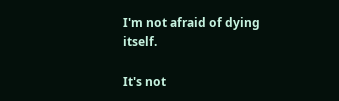I'm not afraid of dying itself.

It's not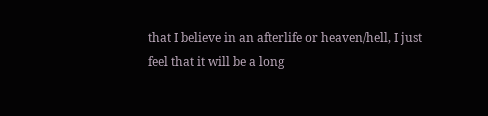that I believe in an afterlife or heaven/hell, I just feel that it will be a long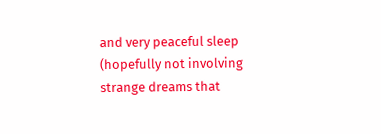and very peaceful sleep (hopefully not involving strange dreams that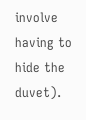involve having to hide the duvet).